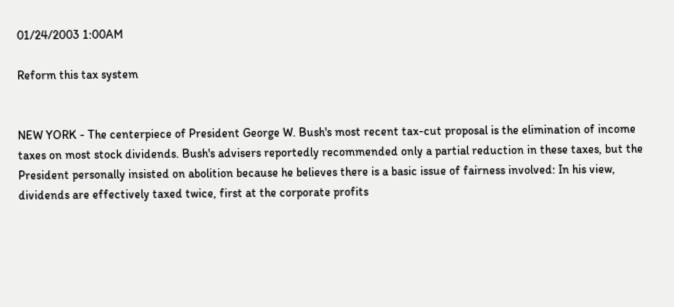01/24/2003 1:00AM

Reform this tax system


NEW YORK - The centerpiece of President George W. Bush's most recent tax-cut proposal is the elimination of income taxes on most stock dividends. Bush's advisers reportedly recommended only a partial reduction in these taxes, but the President personally insisted on abolition because he believes there is a basic issue of fairness involved: In his view, dividends are effectively taxed twice, first at the corporate profits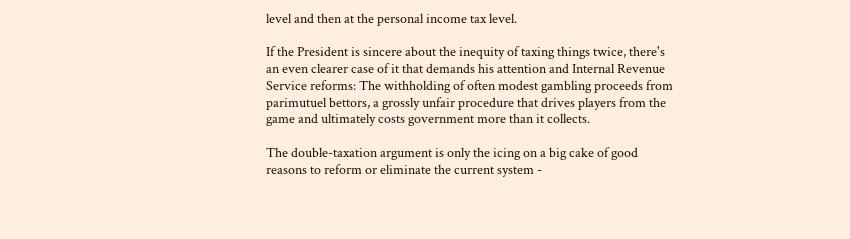level and then at the personal income tax level.

If the President is sincere about the inequity of taxing things twice, there's an even clearer case of it that demands his attention and Internal Revenue Service reforms: The withholding of often modest gambling proceeds from parimutuel bettors, a grossly unfair procedure that drives players from the game and ultimately costs government more than it collects.

The double-taxation argument is only the icing on a big cake of good reasons to reform or eliminate the current system -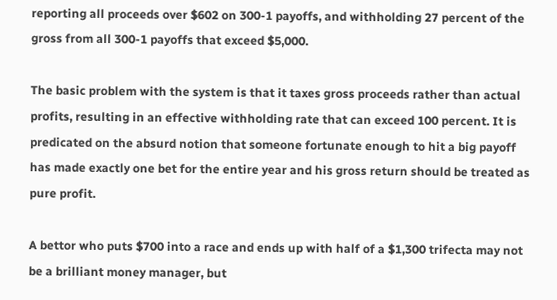reporting all proceeds over $602 on 300-1 payoffs, and withholding 27 percent of the gross from all 300-1 payoffs that exceed $5,000.

The basic problem with the system is that it taxes gross proceeds rather than actual profits, resulting in an effective withholding rate that can exceed 100 percent. It is predicated on the absurd notion that someone fortunate enough to hit a big payoff has made exactly one bet for the entire year and his gross return should be treated as pure profit.

A bettor who puts $700 into a race and ends up with half of a $1,300 trifecta may not be a brilliant money manager, but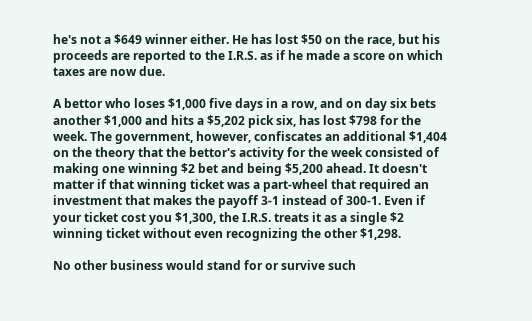he's not a $649 winner either. He has lost $50 on the race, but his proceeds are reported to the I.R.S. as if he made a score on which taxes are now due.

A bettor who loses $1,000 five days in a row, and on day six bets another $1,000 and hits a $5,202 pick six, has lost $798 for the week. The government, however, confiscates an additional $1,404 on the theory that the bettor's activity for the week consisted of making one winning $2 bet and being $5,200 ahead. It doesn't matter if that winning ticket was a part-wheel that required an investment that makes the payoff 3-1 instead of 300-1. Even if your ticket cost you $1,300, the I.R.S. treats it as a single $2 winning ticket without even recognizing the other $1,298.

No other business would stand for or survive such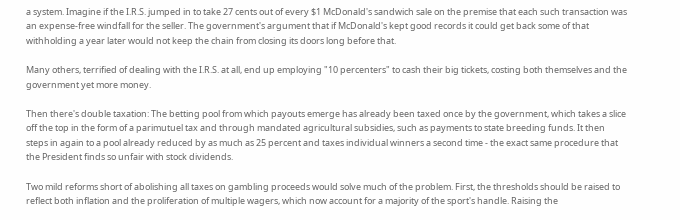a system. Imagine if the I.R.S. jumped in to take 27 cents out of every $1 McDonald's sandwich sale on the premise that each such transaction was an expense-free windfall for the seller. The government's argument that if McDonald's kept good records it could get back some of that withholding a year later would not keep the chain from closing its doors long before that.

Many others, terrified of dealing with the I.R.S. at all, end up employing "10 percenters" to cash their big tickets, costing both themselves and the government yet more money.

Then there's double taxation: The betting pool from which payouts emerge has already been taxed once by the government, which takes a slice off the top in the form of a parimutuel tax and through mandated agricultural subsidies, such as payments to state breeding funds. It then steps in again to a pool already reduced by as much as 25 percent and taxes individual winners a second time - the exact same procedure that the President finds so unfair with stock dividends.

Two mild reforms short of abolishing all taxes on gambling proceeds would solve much of the problem. First, the thresholds should be raised to reflect both inflation and the proliferation of multiple wagers, which now account for a majority of the sport's handle. Raising the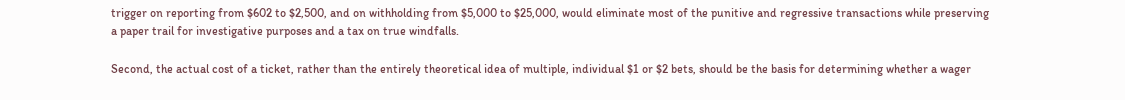trigger on reporting from $602 to $2,500, and on withholding from $5,000 to $25,000, would eliminate most of the punitive and regressive transactions while preserving a paper trail for investigative purposes and a tax on true windfalls.

Second, the actual cost of a ticket, rather than the entirely theoretical idea of multiple, individual $1 or $2 bets, should be the basis for determining whether a wager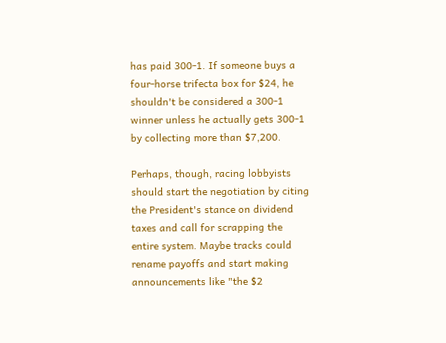has paid 300-1. If someone buys a four-horse trifecta box for $24, he shouldn't be considered a 300-1 winner unless he actually gets 300-1 by collecting more than $7,200.

Perhaps, though, racing lobbyists should start the negotiation by citing the President's stance on dividend taxes and call for scrapping the entire system. Maybe tracks could rename payoffs and start making announcements like "the $2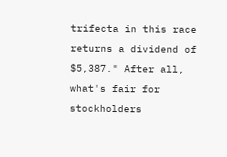trifecta in this race returns a dividend of $5,387." After all, what's fair for stockholders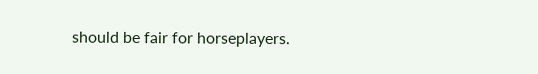should be fair for horseplayers.